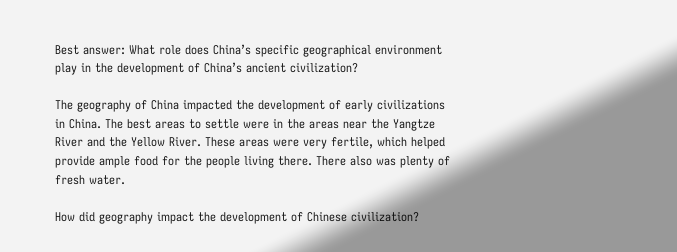Best answer: What role does China’s specific geographical environment play in the development of China’s ancient civilization?

The geography of China impacted the development of early civilizations in China. The best areas to settle were in the areas near the Yangtze River and the Yellow River. These areas were very fertile, which helped provide ample food for the people living there. There also was plenty of fresh water.

How did geography impact the development of Chinese civilization?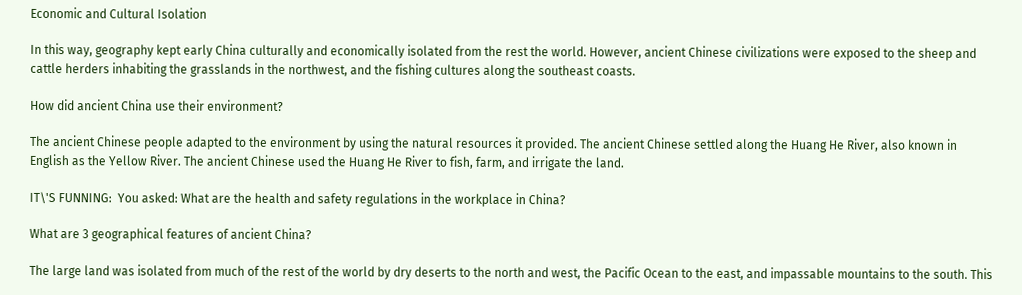Economic and Cultural Isolation

In this way, geography kept early China culturally and economically isolated from the rest the world. However, ancient Chinese civilizations were exposed to the sheep and cattle herders inhabiting the grasslands in the northwest, and the fishing cultures along the southeast coasts.

How did ancient China use their environment?

The ancient Chinese people adapted to the environment by using the natural resources it provided. The ancient Chinese settled along the Huang He River, also known in English as the Yellow River. The ancient Chinese used the Huang He River to fish, farm, and irrigate the land.

IT\'S FUNNING:  You asked: What are the health and safety regulations in the workplace in China?

What are 3 geographical features of ancient China?

The large land was isolated from much of the rest of the world by dry deserts to the north and west, the Pacific Ocean to the east, and impassable mountains to the south. This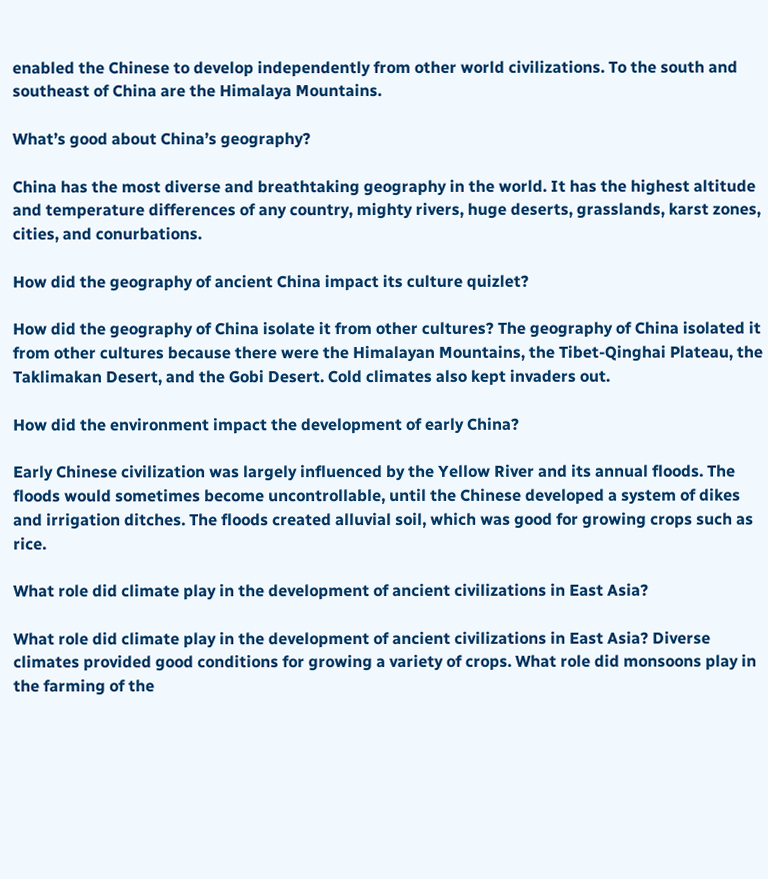enabled the Chinese to develop independently from other world civilizations. To the south and southeast of China are the Himalaya Mountains.

What’s good about China’s geography?

China has the most diverse and breathtaking geography in the world. It has the highest altitude and temperature differences of any country, mighty rivers, huge deserts, grasslands, karst zones, cities, and conurbations.

How did the geography of ancient China impact its culture quizlet?

How did the geography of China isolate it from other cultures? The geography of China isolated it from other cultures because there were the Himalayan Mountains, the Tibet-Qinghai Plateau, the Taklimakan Desert, and the Gobi Desert. Cold climates also kept invaders out.

How did the environment impact the development of early China?

Early Chinese civilization was largely influenced by the Yellow River and its annual floods. The floods would sometimes become uncontrollable, until the Chinese developed a system of dikes and irrigation ditches. The floods created alluvial soil, which was good for growing crops such as rice.

What role did climate play in the development of ancient civilizations in East Asia?

What role did climate play in the development of ancient civilizations in East Asia? Diverse climates provided good conditions for growing a variety of crops. What role did monsoons play in the farming of the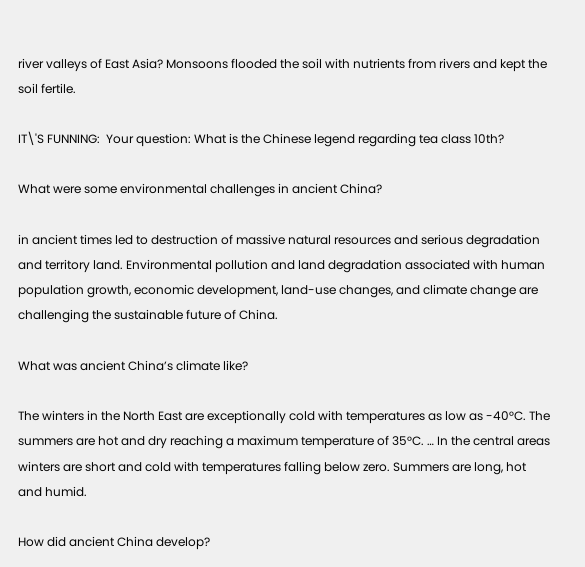river valleys of East Asia? Monsoons flooded the soil with nutrients from rivers and kept the soil fertile.

IT\'S FUNNING:  Your question: What is the Chinese legend regarding tea class 10th?

What were some environmental challenges in ancient China?

in ancient times led to destruction of massive natural resources and serious degradation and territory land. Environmental pollution and land degradation associated with human population growth, economic development, land-use changes, and climate change are challenging the sustainable future of China.

What was ancient China’s climate like?

The winters in the North East are exceptionally cold with temperatures as low as -40°C. The summers are hot and dry reaching a maximum temperature of 35°C. … In the central areas winters are short and cold with temperatures falling below zero. Summers are long, hot and humid.

How did ancient China develop?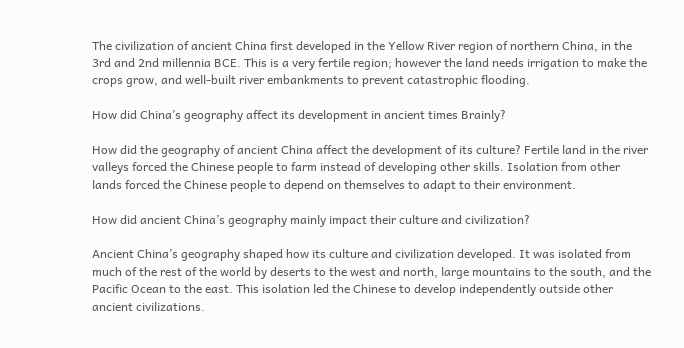The civilization of ancient China first developed in the Yellow River region of northern China, in the 3rd and 2nd millennia BCE. This is a very fertile region; however the land needs irrigation to make the crops grow, and well-built river embankments to prevent catastrophic flooding.

How did China’s geography affect its development in ancient times Brainly?

How did the geography of ancient China affect the development of its culture? Fertile land in the river valleys forced the Chinese people to farm instead of developing other skills. Isolation from other lands forced the Chinese people to depend on themselves to adapt to their environment.

How did ancient China’s geography mainly impact their culture and civilization?

Ancient China’s geography shaped how its culture and civilization developed. It was isolated from much of the rest of the world by deserts to the west and north, large mountains to the south, and the Pacific Ocean to the east. This isolation led the Chinese to develop independently outside other ancient civilizations.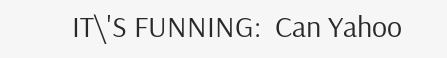IT\'S FUNNING:  Can Yahoo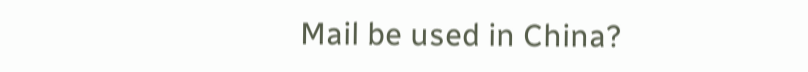Mail be used in China?